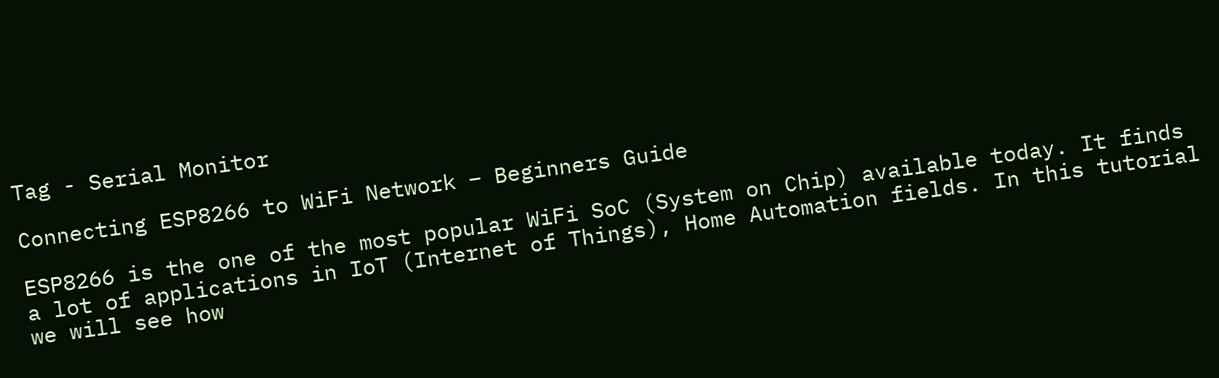Tag - Serial Monitor

Connecting ESP8266 to WiFi Network – Beginners Guide

ESP8266 is the one of the most popular WiFi SoC (System on Chip) available today. It finds a lot of applications in IoT (Internet of Things), Home Automation fields. In this tutorial we will see how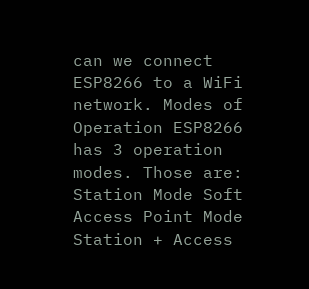can we connect ESP8266 to a WiFi network. Modes of Operation ESP8266 has 3 operation modes. Those are: Station Mode Soft Access Point Mode Station + Access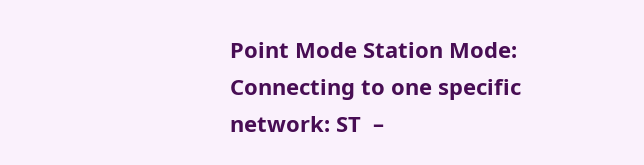Point Mode Station Mode: Connecting to one specific network: ST  –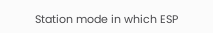Station mode in which ESP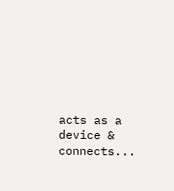acts as a device & connects...